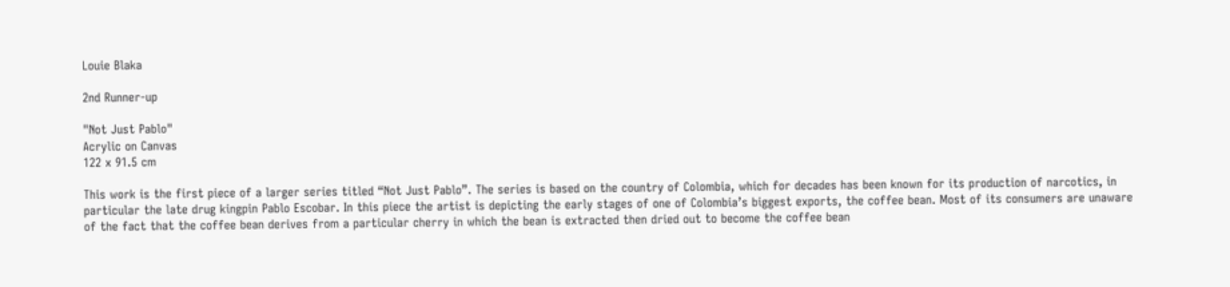Louie Blaka

2nd Runner-up

"Not Just Pablo"
Acrylic on Canvas
122 x 91.5 cm

This work is the first piece of a larger series titled “Not Just Pablo”. The series is based on the country of Colombia, which for decades has been known for its production of narcotics, in particular the late drug kingpin Pablo Escobar. In this piece the artist is depicting the early stages of one of Colombia’s biggest exports, the coffee bean. Most of its consumers are unaware of the fact that the coffee bean derives from a particular cherry in which the bean is extracted then dried out to become the coffee bean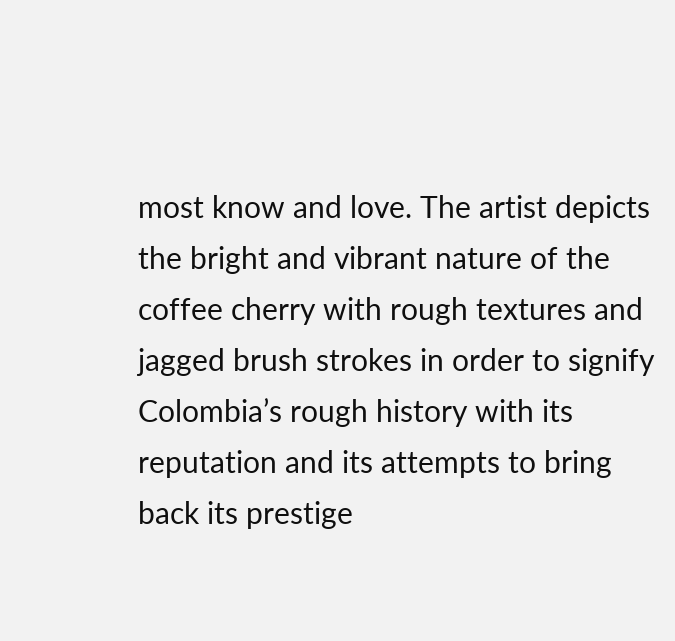most know and love. The artist depicts the bright and vibrant nature of the coffee cherry with rough textures and jagged brush strokes in order to signify Colombia’s rough history with its reputation and its attempts to bring back its prestige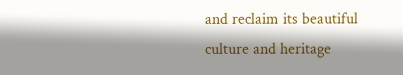and reclaim its beautiful culture and heritage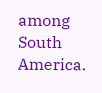among South America.